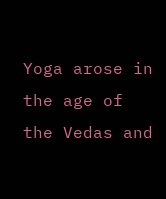Yoga arose in the age of the Vedas and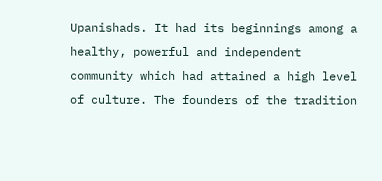Upanishads. It had its beginnings among a healthy, powerful and independent community which had attained a high level of culture. The founders of the tradition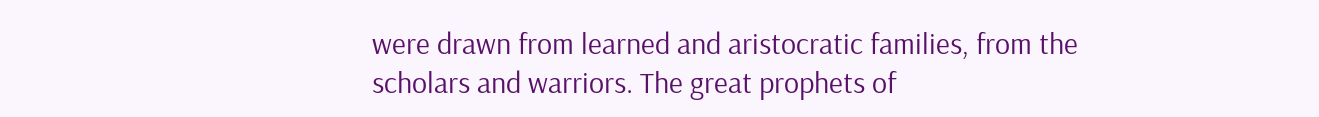were drawn from learned and aristocratic families, from the scholars and warriors. The great prophets of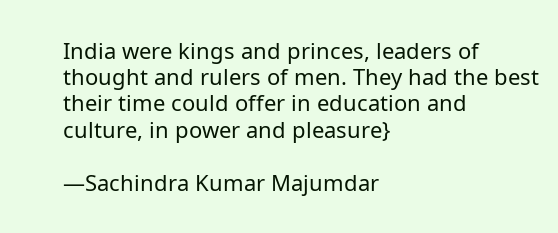India were kings and princes, leaders of thought and rulers of men. They had the best their time could offer in education and culture, in power and pleasure}

—Sachindra Kumar Majumdar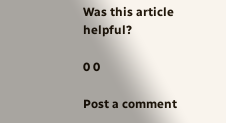Was this article helpful?

0 0

Post a comment